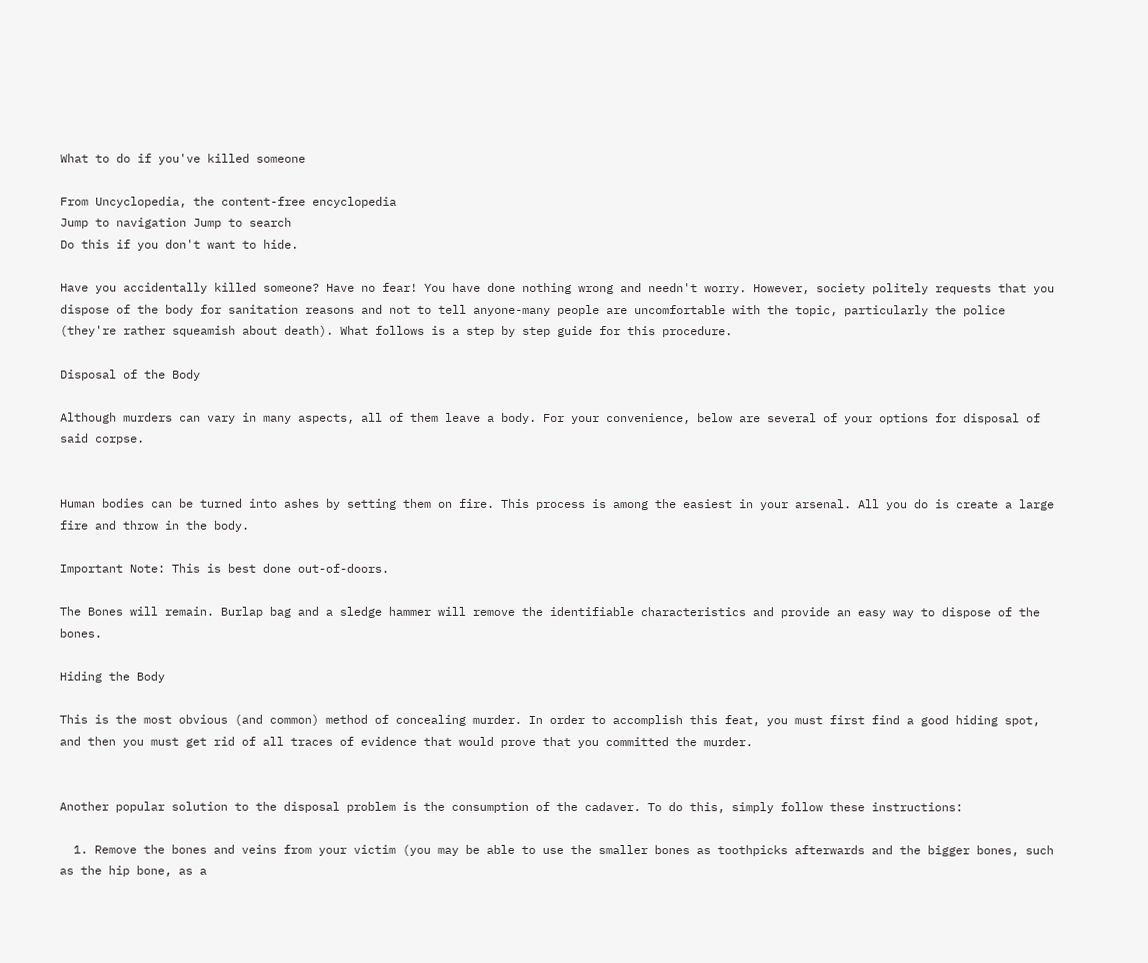What to do if you've killed someone

From Uncyclopedia, the content-free encyclopedia
Jump to navigation Jump to search
Do this if you don't want to hide.

Have you accidentally killed someone? Have no fear! You have done nothing wrong and needn't worry. However, society politely requests that you dispose of the body for sanitation reasons and not to tell anyone-many people are uncomfortable with the topic, particularly the police (they're rather squeamish about death). What follows is a step by step guide for this procedure.

Disposal of the Body

Although murders can vary in many aspects, all of them leave a body. For your convenience, below are several of your options for disposal of said corpse.


Human bodies can be turned into ashes by setting them on fire. This process is among the easiest in your arsenal. All you do is create a large fire and throw in the body.

Important Note: This is best done out-of-doors.

The Bones will remain. Burlap bag and a sledge hammer will remove the identifiable characteristics and provide an easy way to dispose of the bones.

Hiding the Body

This is the most obvious (and common) method of concealing murder. In order to accomplish this feat, you must first find a good hiding spot, and then you must get rid of all traces of evidence that would prove that you committed the murder.


Another popular solution to the disposal problem is the consumption of the cadaver. To do this, simply follow these instructions:

  1. Remove the bones and veins from your victim (you may be able to use the smaller bones as toothpicks afterwards and the bigger bones, such as the hip bone, as a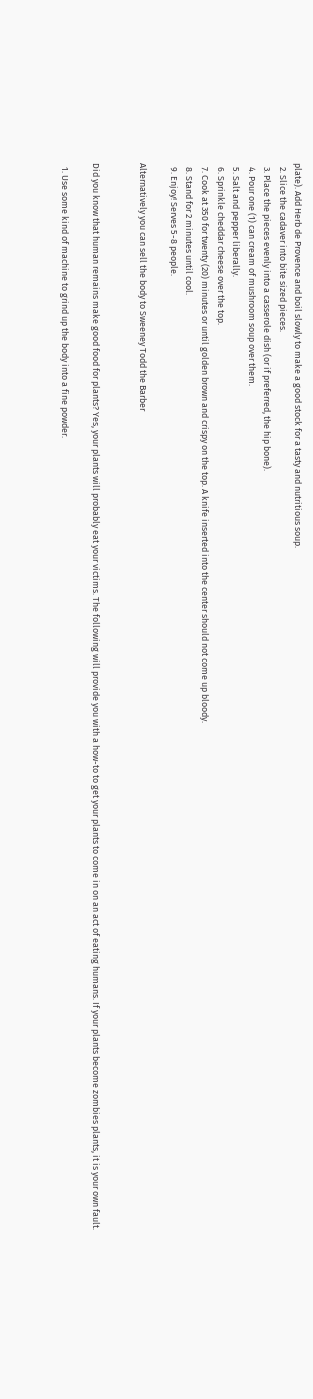plate). Add Herb de Provence and boil slowly to make a good stock for a tasty and nutritious soup.
  2. Slice the cadaver into bite sized pieces.
  3. Place the pieces evenly into a casserole dish (or if preferred, the hip bone).
  4. Pour one (1) can cream of mushroom soup over them.
  5. Salt and pepper liberally.
  6. Sprinkle cheddar cheese over the top.
  7. Cook at 350 for twenty (20) minutes or until golden brown and crispy on the top. A knife inserted into the center should not come up bloody.
  8. Stand for 2 minutes until cool.
  9. Enjoy! Serves 5-8 people.

Alternatively you can sell the body to Sweeney Todd the Barber


Did you know that human remains make good food for plants? Yes, your plants will probably eat your victims. The following will provide you with a how-to to get your plants to come in on an act of eating humans. If your plants become zombies plants, it is your own fault.

  1. Use some kind of machine to grind up the body into a fine powder.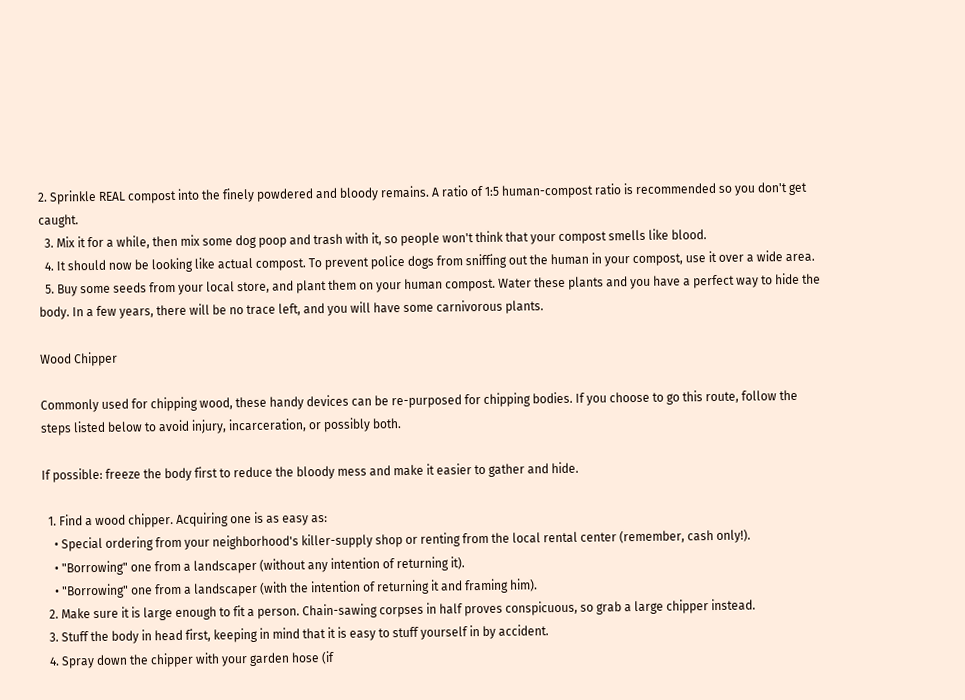2. Sprinkle REAL compost into the finely powdered and bloody remains. A ratio of 1:5 human-compost ratio is recommended so you don't get caught.
  3. Mix it for a while, then mix some dog poop and trash with it, so people won't think that your compost smells like blood.
  4. It should now be looking like actual compost. To prevent police dogs from sniffing out the human in your compost, use it over a wide area.
  5. Buy some seeds from your local store, and plant them on your human compost. Water these plants and you have a perfect way to hide the body. In a few years, there will be no trace left, and you will have some carnivorous plants.

Wood Chipper

Commonly used for chipping wood, these handy devices can be re-purposed for chipping bodies. If you choose to go this route, follow the steps listed below to avoid injury, incarceration, or possibly both.

If possible: freeze the body first to reduce the bloody mess and make it easier to gather and hide.

  1. Find a wood chipper. Acquiring one is as easy as:
    • Special ordering from your neighborhood's killer-supply shop or renting from the local rental center (remember, cash only!).
    • "Borrowing" one from a landscaper (without any intention of returning it).
    • "Borrowing" one from a landscaper (with the intention of returning it and framing him).
  2. Make sure it is large enough to fit a person. Chain-sawing corpses in half proves conspicuous, so grab a large chipper instead.
  3. Stuff the body in head first, keeping in mind that it is easy to stuff yourself in by accident.
  4. Spray down the chipper with your garden hose (if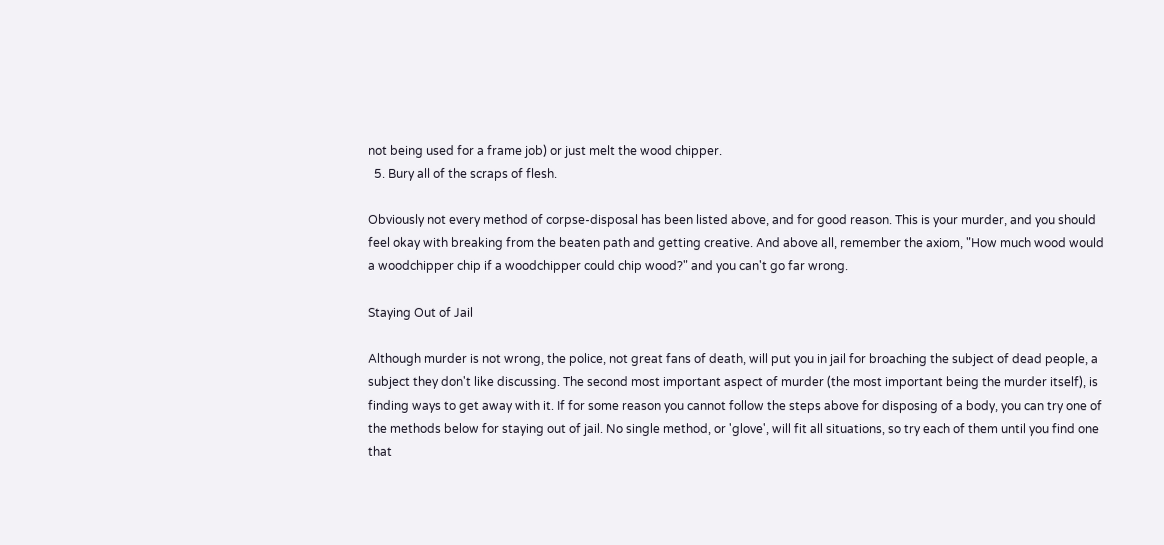not being used for a frame job) or just melt the wood chipper.
  5. Bury all of the scraps of flesh.

Obviously not every method of corpse-disposal has been listed above, and for good reason. This is your murder, and you should feel okay with breaking from the beaten path and getting creative. And above all, remember the axiom, "How much wood would a woodchipper chip if a woodchipper could chip wood?" and you can't go far wrong.

Staying Out of Jail

Although murder is not wrong, the police, not great fans of death, will put you in jail for broaching the subject of dead people, a subject they don't like discussing. The second most important aspect of murder (the most important being the murder itself), is finding ways to get away with it. If for some reason you cannot follow the steps above for disposing of a body, you can try one of the methods below for staying out of jail. No single method, or 'glove', will fit all situations, so try each of them until you find one that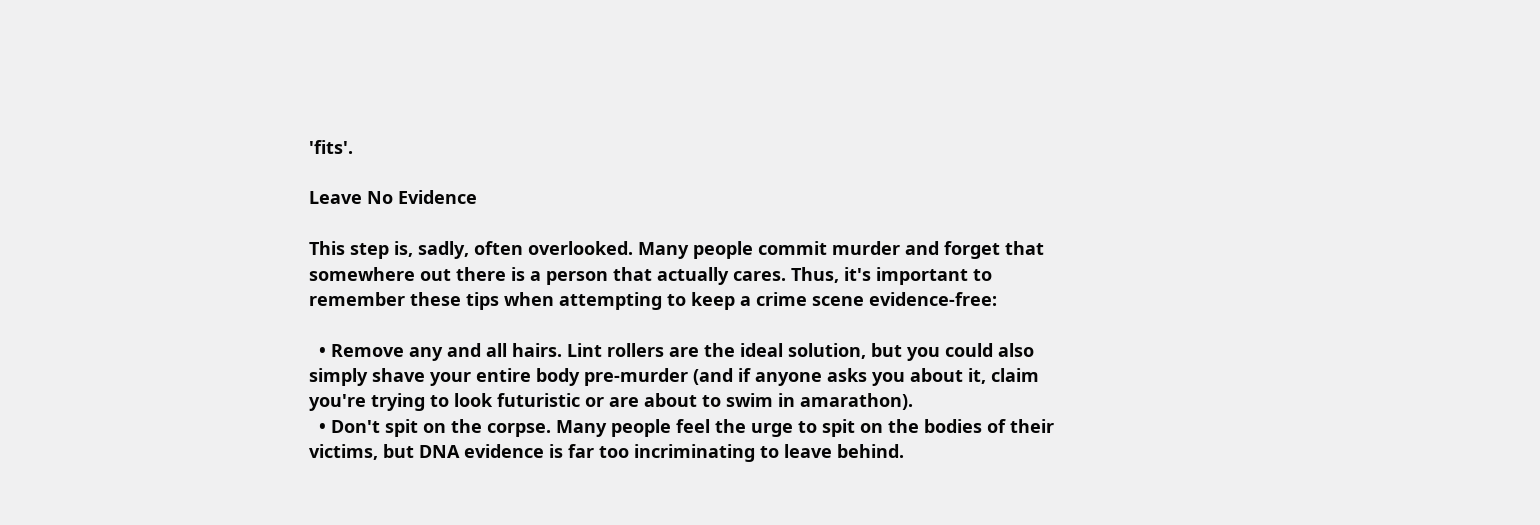'fits'.

Leave No Evidence

This step is, sadly, often overlooked. Many people commit murder and forget that somewhere out there is a person that actually cares. Thus, it's important to remember these tips when attempting to keep a crime scene evidence-free:

  • Remove any and all hairs. Lint rollers are the ideal solution, but you could also simply shave your entire body pre-murder (and if anyone asks you about it, claim you're trying to look futuristic or are about to swim in amarathon).
  • Don't spit on the corpse. Many people feel the urge to spit on the bodies of their victims, but DNA evidence is far too incriminating to leave behind.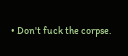• Don't fuck the corpse.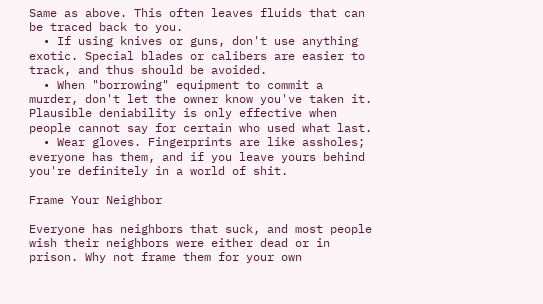Same as above. This often leaves fluids that can be traced back to you.
  • If using knives or guns, don't use anything exotic. Special blades or calibers are easier to track, and thus should be avoided.
  • When "borrowing" equipment to commit a murder, don't let the owner know you've taken it. Plausible deniability is only effective when people cannot say for certain who used what last.
  • Wear gloves. Fingerprints are like assholes; everyone has them, and if you leave yours behind you're definitely in a world of shit.

Frame Your Neighbor

Everyone has neighbors that suck, and most people wish their neighbors were either dead or in prison. Why not frame them for your own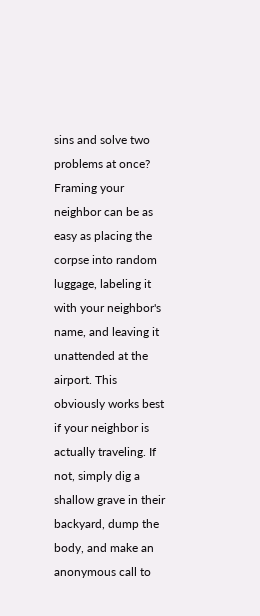sins and solve two problems at once? Framing your neighbor can be as easy as placing the corpse into random luggage, labeling it with your neighbor's name, and leaving it unattended at the airport. This obviously works best if your neighbor is actually traveling. If not, simply dig a shallow grave in their backyard, dump the body, and make an anonymous call to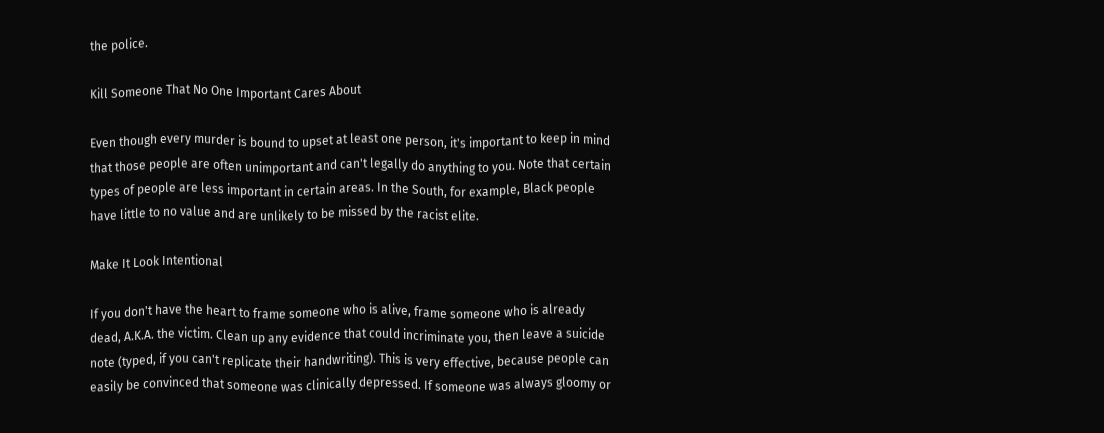the police.

Kill Someone That No One Important Cares About

Even though every murder is bound to upset at least one person, it's important to keep in mind that those people are often unimportant and can't legally do anything to you. Note that certain types of people are less important in certain areas. In the South, for example, Black people have little to no value and are unlikely to be missed by the racist elite.

Make It Look Intentional

If you don't have the heart to frame someone who is alive, frame someone who is already dead, A.K.A. the victim. Clean up any evidence that could incriminate you, then leave a suicide note (typed, if you can't replicate their handwriting). This is very effective, because people can easily be convinced that someone was clinically depressed. If someone was always gloomy or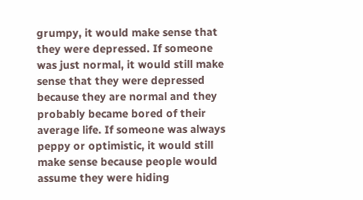grumpy, it would make sense that they were depressed. If someone was just normal, it would still make sense that they were depressed because they are normal and they probably became bored of their average life. If someone was always peppy or optimistic, it would still make sense because people would assume they were hiding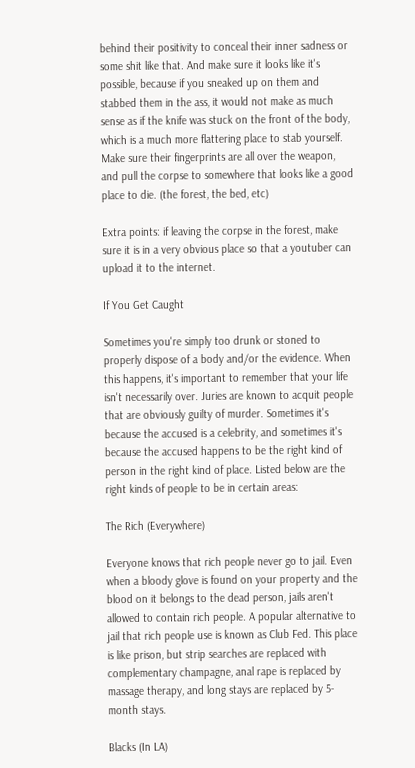behind their positivity to conceal their inner sadness or some shit like that. And make sure it looks like it's possible, because if you sneaked up on them and stabbed them in the ass, it would not make as much sense as if the knife was stuck on the front of the body, which is a much more flattering place to stab yourself. Make sure their fingerprints are all over the weapon, and pull the corpse to somewhere that looks like a good place to die. (the forest, the bed, etc)

Extra points: if leaving the corpse in the forest, make sure it is in a very obvious place so that a youtuber can upload it to the internet.

If You Get Caught

Sometimes you're simply too drunk or stoned to properly dispose of a body and/or the evidence. When this happens, it's important to remember that your life isn't necessarily over. Juries are known to acquit people that are obviously guilty of murder. Sometimes it's because the accused is a celebrity, and sometimes it's because the accused happens to be the right kind of person in the right kind of place. Listed below are the right kinds of people to be in certain areas:

The Rich (Everywhere)

Everyone knows that rich people never go to jail. Even when a bloody glove is found on your property and the blood on it belongs to the dead person, jails aren't allowed to contain rich people. A popular alternative to jail that rich people use is known as Club Fed. This place is like prison, but strip searches are replaced with complementary champagne, anal rape is replaced by massage therapy, and long stays are replaced by 5-month stays.

Blacks (In LA)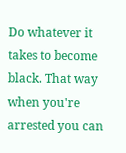Do whatever it takes to become black. That way when you're arrested you can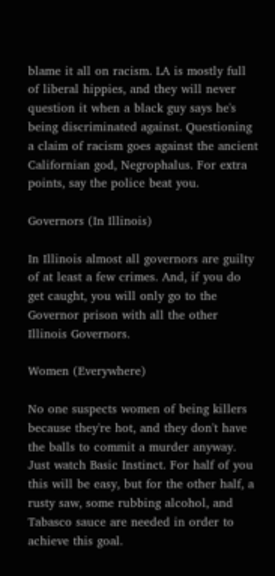blame it all on racism. LA is mostly full of liberal hippies, and they will never question it when a black guy says he's being discriminated against. Questioning a claim of racism goes against the ancient Californian god, Negrophalus. For extra points, say the police beat you.

Governors (In Illinois)

In Illinois almost all governors are guilty of at least a few crimes. And, if you do get caught, you will only go to the Governor prison with all the other Illinois Governors.

Women (Everywhere)

No one suspects women of being killers because they're hot, and they don't have the balls to commit a murder anyway. Just watch Basic Instinct. For half of you this will be easy, but for the other half, a rusty saw, some rubbing alcohol, and Tabasco sauce are needed in order to achieve this goal.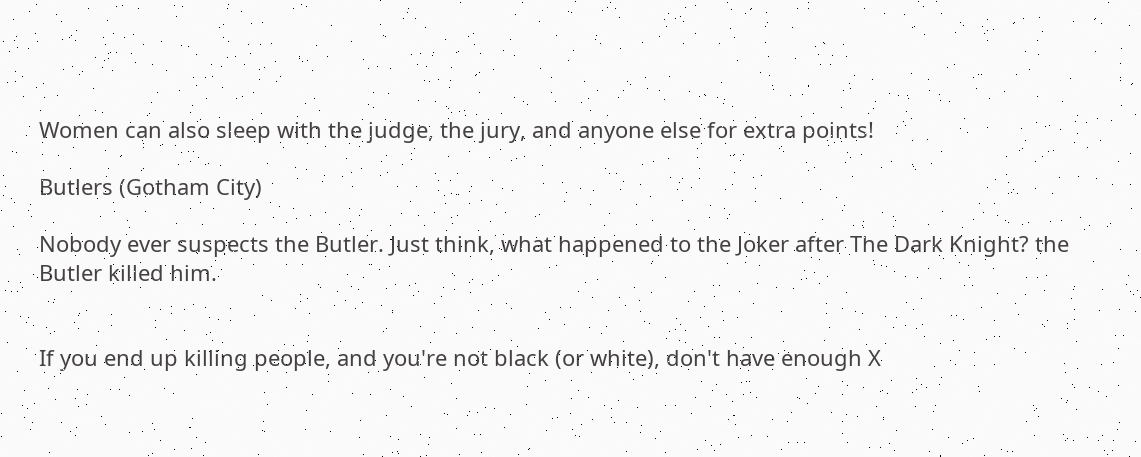Women can also sleep with the judge, the jury, and anyone else for extra points!

Butlers (Gotham City)

Nobody ever suspects the Butler. Just think, what happened to the Joker after The Dark Knight? the Butler killed him.


If you end up killing people, and you're not black (or white), don't have enough X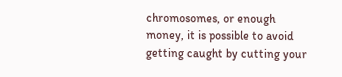chromosomes, or enough money, it is possible to avoid getting caught by cutting your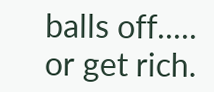balls off..... or get rich.